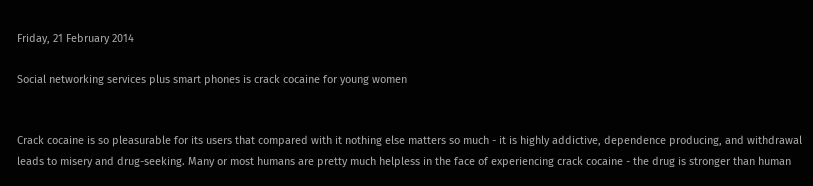Friday, 21 February 2014

Social networking services plus smart phones is crack cocaine for young women


Crack cocaine is so pleasurable for its users that compared with it nothing else matters so much - it is highly addictive, dependence producing, and withdrawal leads to misery and drug-seeking. Many or most humans are pretty much helpless in the face of experiencing crack cocaine - the drug is stronger than human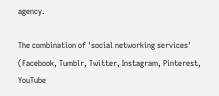agency.

The combination of 'social networking services' (Facebook, Tumblr, Twitter, Instagram, Pinterest, YouTube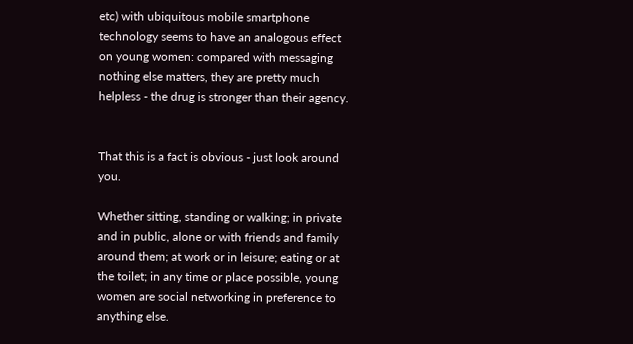etc) with ubiquitous mobile smartphone technology seems to have an analogous effect on young women: compared with messaging nothing else matters, they are pretty much helpless - the drug is stronger than their agency.


That this is a fact is obvious - just look around you.

Whether sitting, standing or walking; in private and in public, alone or with friends and family around them; at work or in leisure; eating or at the toilet; in any time or place possible, young women are social networking in preference to anything else.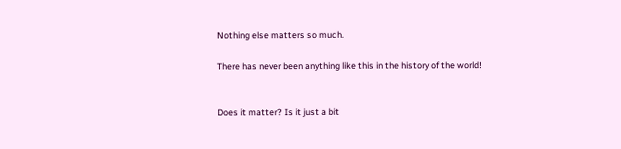Nothing else matters so much.

There has never been anything like this in the history of the world!


Does it matter? Is it just a bit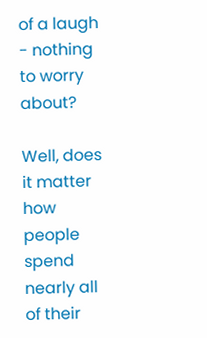of a laugh - nothing to worry about?

Well, does it matter how people spend nearly all of their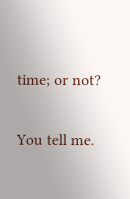time; or not?

You tell me.